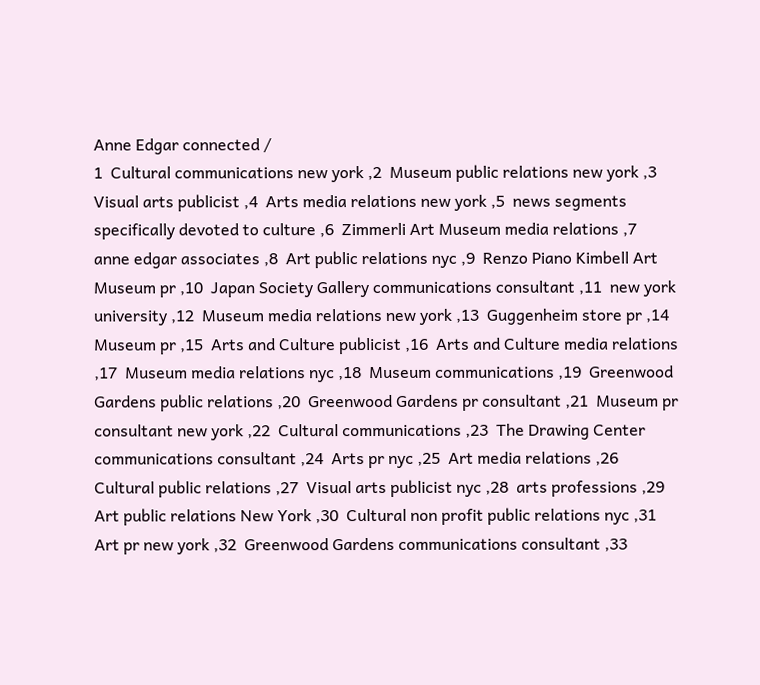Anne Edgar connected /
1  Cultural communications new york ,2  Museum public relations new york ,3  Visual arts publicist ,4  Arts media relations new york ,5  news segments specifically devoted to culture ,6  Zimmerli Art Museum media relations ,7  anne edgar associates ,8  Art public relations nyc ,9  Renzo Piano Kimbell Art Museum pr ,10  Japan Society Gallery communications consultant ,11  new york university ,12  Museum media relations new york ,13  Guggenheim store pr ,14  Museum pr ,15  Arts and Culture publicist ,16  Arts and Culture media relations ,17  Museum media relations nyc ,18  Museum communications ,19  Greenwood Gardens public relations ,20  Greenwood Gardens pr consultant ,21  Museum pr consultant new york ,22  Cultural communications ,23  The Drawing Center communications consultant ,24  Arts pr nyc ,25  Art media relations ,26  Cultural public relations ,27  Visual arts publicist nyc ,28  arts professions ,29  Art public relations New York ,30  Cultural non profit public relations nyc ,31  Art pr new york ,32  Greenwood Gardens communications consultant ,33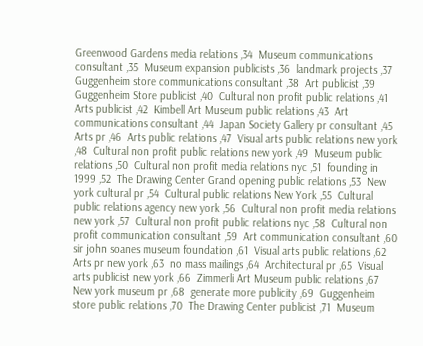Greenwood Gardens media relations ,34  Museum communications consultant ,35  Museum expansion publicists ,36  landmark projects ,37  Guggenheim store communications consultant ,38  Art publicist ,39  Guggenheim Store publicist ,40  Cultural non profit public relations ,41  Arts publicist ,42  Kimbell Art Museum public relations ,43  Art communications consultant ,44  Japan Society Gallery pr consultant ,45  Arts pr ,46  Arts public relations ,47  Visual arts public relations new york ,48  Cultural non profit public relations new york ,49  Museum public relations ,50  Cultural non profit media relations nyc ,51  founding in 1999 ,52  The Drawing Center Grand opening public relations ,53  New york cultural pr ,54  Cultural public relations New York ,55  Cultural public relations agency new york ,56  Cultural non profit media relations new york ,57  Cultural non profit public relations nyc ,58  Cultural non profit communication consultant ,59  Art communication consultant ,60  sir john soanes museum foundation ,61  Visual arts public relations ,62  Arts pr new york ,63  no mass mailings ,64  Architectural pr ,65  Visual arts publicist new york ,66  Zimmerli Art Museum public relations ,67  New york museum pr ,68  generate more publicity ,69  Guggenheim store public relations ,70  The Drawing Center publicist ,71  Museum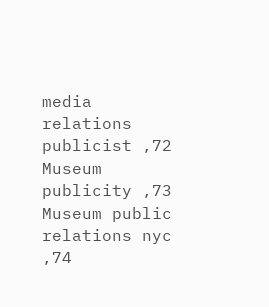media relations publicist ,72  Museum publicity ,73  Museum public relations nyc ,74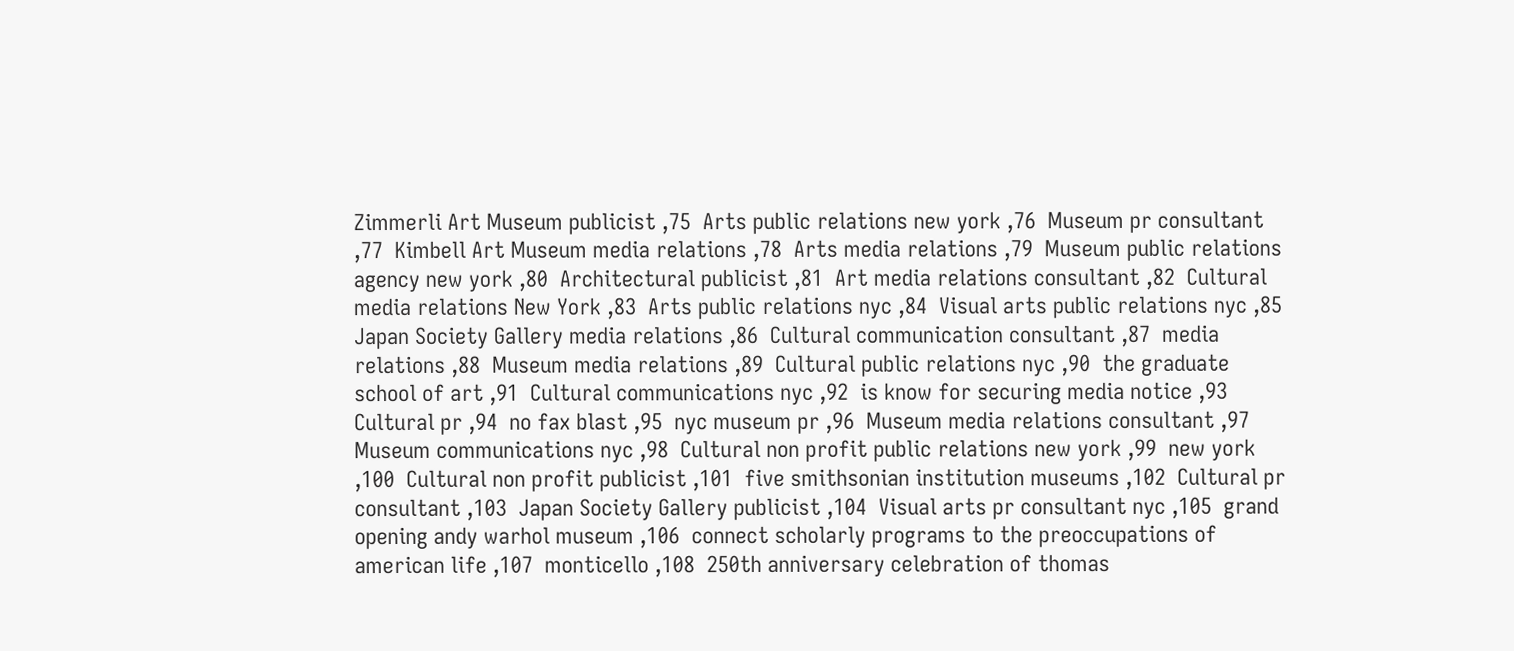Zimmerli Art Museum publicist ,75  Arts public relations new york ,76  Museum pr consultant ,77  Kimbell Art Museum media relations ,78  Arts media relations ,79  Museum public relations agency new york ,80  Architectural publicist ,81  Art media relations consultant ,82  Cultural media relations New York ,83  Arts public relations nyc ,84  Visual arts public relations nyc ,85  Japan Society Gallery media relations ,86  Cultural communication consultant ,87  media relations ,88  Museum media relations ,89  Cultural public relations nyc ,90  the graduate school of art ,91  Cultural communications nyc ,92  is know for securing media notice ,93  Cultural pr ,94  no fax blast ,95  nyc museum pr ,96  Museum media relations consultant ,97  Museum communications nyc ,98  Cultural non profit public relations new york ,99  new york ,100  Cultural non profit publicist ,101  five smithsonian institution museums ,102  Cultural pr consultant ,103  Japan Society Gallery publicist ,104  Visual arts pr consultant nyc ,105  grand opening andy warhol museum ,106  connect scholarly programs to the preoccupations of american life ,107  monticello ,108  250th anniversary celebration of thomas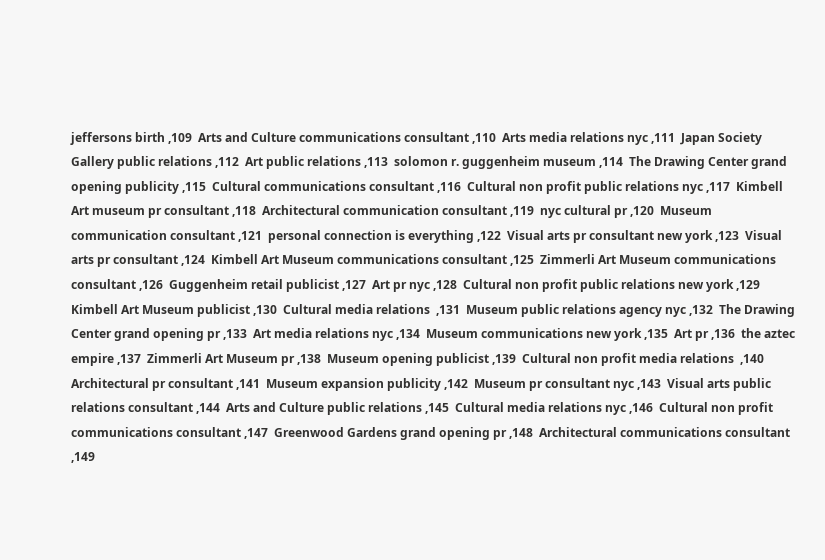jeffersons birth ,109  Arts and Culture communications consultant ,110  Arts media relations nyc ,111  Japan Society Gallery public relations ,112  Art public relations ,113  solomon r. guggenheim museum ,114  The Drawing Center grand opening publicity ,115  Cultural communications consultant ,116  Cultural non profit public relations nyc ,117  Kimbell Art museum pr consultant ,118  Architectural communication consultant ,119  nyc cultural pr ,120  Museum communication consultant ,121  personal connection is everything ,122  Visual arts pr consultant new york ,123  Visual arts pr consultant ,124  Kimbell Art Museum communications consultant ,125  Zimmerli Art Museum communications consultant ,126  Guggenheim retail publicist ,127  Art pr nyc ,128  Cultural non profit public relations new york ,129  Kimbell Art Museum publicist ,130  Cultural media relations  ,131  Museum public relations agency nyc ,132  The Drawing Center grand opening pr ,133  Art media relations nyc ,134  Museum communications new york ,135  Art pr ,136  the aztec empire ,137  Zimmerli Art Museum pr ,138  Museum opening publicist ,139  Cultural non profit media relations  ,140  Architectural pr consultant ,141  Museum expansion publicity ,142  Museum pr consultant nyc ,143  Visual arts public relations consultant ,144  Arts and Culture public relations ,145  Cultural media relations nyc ,146  Cultural non profit communications consultant ,147  Greenwood Gardens grand opening pr ,148  Architectural communications consultant ,149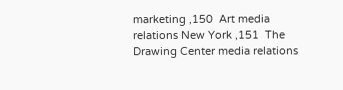marketing ,150  Art media relations New York ,151  The Drawing Center media relations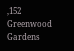,152  Greenwood Gardens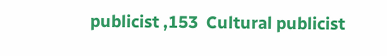publicist ,153  Cultural publicist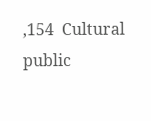,154  Cultural public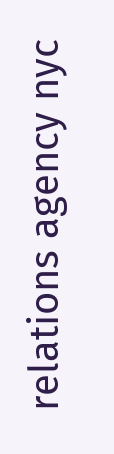relations agency nyc